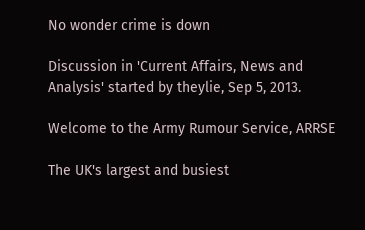No wonder crime is down

Discussion in 'Current Affairs, News and Analysis' started by theylie, Sep 5, 2013.

Welcome to the Army Rumour Service, ARRSE

The UK's largest and busiest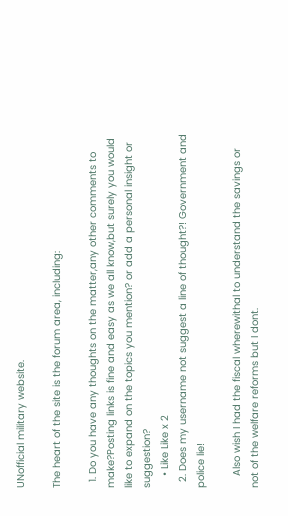UNofficial military website.

The heart of the site is the forum area, including:

  1. Do you have any thoughts on the matter,any other comments to make?Posting links is fine and easy as we all know,but surely you would like to expand on the topics you mention? or add a personal insight or suggestion?
    • Like Like x 2
  2. Does my username not suggest a line of thought?! Government and police lie!

    Also wish I had the fiscal wherewithal to understand the savings or not of the welfare reforms but I dont.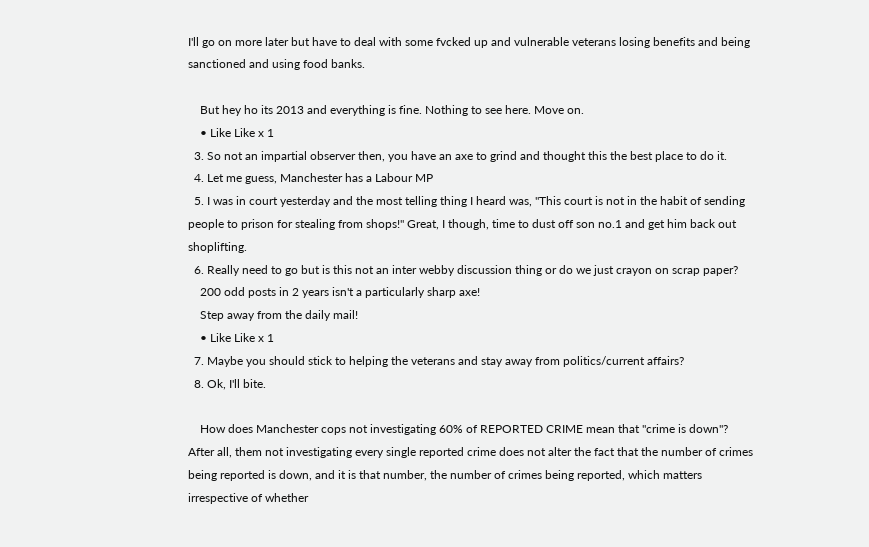I'll go on more later but have to deal with some fvcked up and vulnerable veterans losing benefits and being sanctioned and using food banks.

    But hey ho its 2013 and everything is fine. Nothing to see here. Move on.
    • Like Like x 1
  3. So not an impartial observer then, you have an axe to grind and thought this the best place to do it.
  4. Let me guess, Manchester has a Labour MP
  5. I was in court yesterday and the most telling thing I heard was, "This court is not in the habit of sending people to prison for stealing from shops!" Great, I though, time to dust off son no.1 and get him back out shoplifting.
  6. Really need to go but is this not an inter webby discussion thing or do we just crayon on scrap paper?
    200 odd posts in 2 years isn't a particularly sharp axe!
    Step away from the daily mail!
    • Like Like x 1
  7. Maybe you should stick to helping the veterans and stay away from politics/current affairs?
  8. Ok, I'll bite.

    How does Manchester cops not investigating 60% of REPORTED CRIME mean that "crime is down"? After all, them not investigating every single reported crime does not alter the fact that the number of crimes being reported is down, and it is that number, the number of crimes being reported, which matters irrespective of whether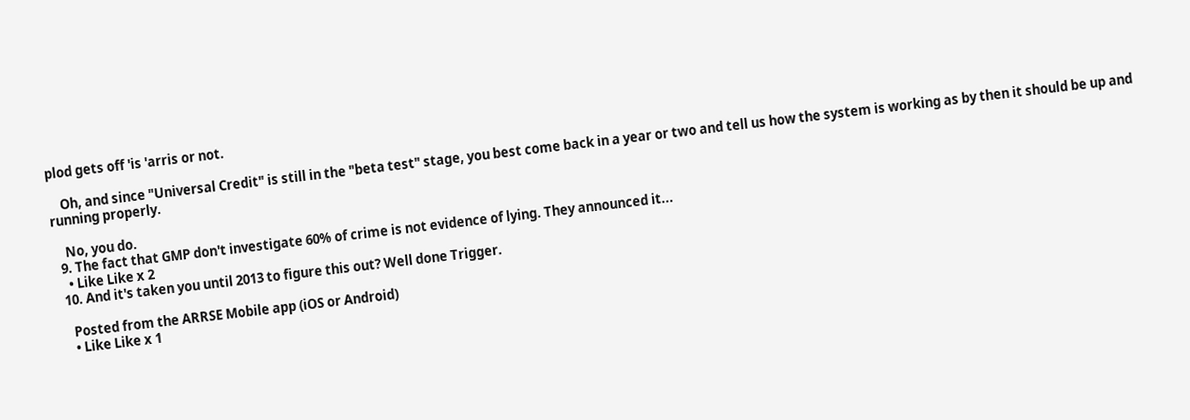plod gets off 'is 'arris or not.

    Oh, and since "Universal Credit" is still in the "beta test" stage, you best come back in a year or two and tell us how the system is working as by then it should be up and running properly.

    No, you do.
  9. The fact that GMP don't investigate 60% of crime is not evidence of lying. They announced it...
    • Like Like x 2
  10. And it's taken you until 2013 to figure this out? Well done Trigger.

    Posted from the ARRSE Mobile app (iOS or Android)
    • Like Like x 1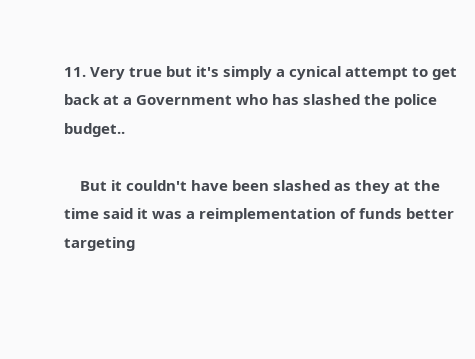11. Very true but it's simply a cynical attempt to get back at a Government who has slashed the police budget..

    But it couldn't have been slashed as they at the time said it was a reimplementation of funds better targeting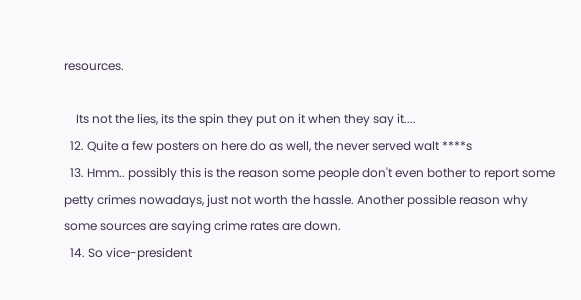resources.

    Its not the lies, its the spin they put on it when they say it....
  12. Quite a few posters on here do as well, the never served walt ****s
  13. Hmm.. possibly this is the reason some people don't even bother to report some petty crimes nowadays, just not worth the hassle. Another possible reason why some sources are saying crime rates are down.
  14. So vice-president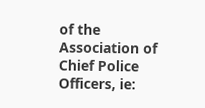of the Association of Chief Police Officers, ie: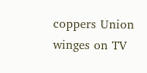coppers Union winges on TV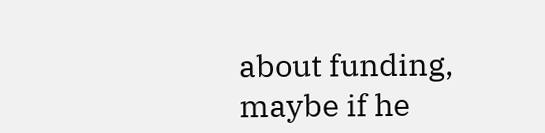about funding, maybe if he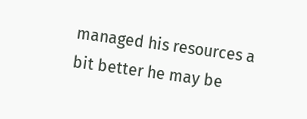managed his resources a bit better he may be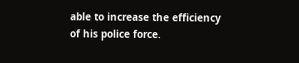able to increase the efficiency of his police force.